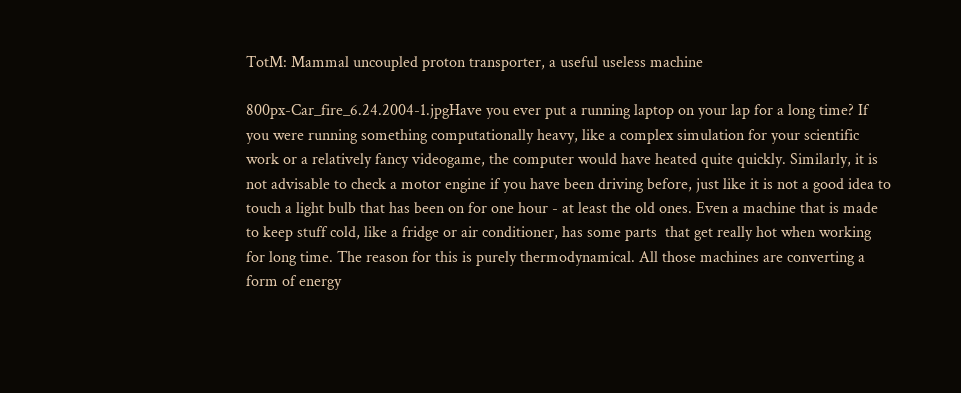TotM: Mammal uncoupled proton transporter, a useful useless machine

800px-Car_fire_6.24.2004-1.jpgHave you ever put a running laptop on your lap for a long time? If you were running something computationally heavy, like a complex simulation for your scientific work or a relatively fancy videogame, the computer would have heated quite quickly. Similarly, it is not advisable to check a motor engine if you have been driving before, just like it is not a good idea to touch a light bulb that has been on for one hour - at least the old ones. Even a machine that is made to keep stuff cold, like a fridge or air conditioner, has some parts  that get really hot when working for long time. The reason for this is purely thermodynamical. All those machines are converting a form of energy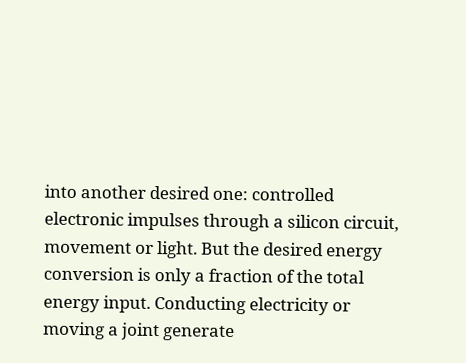into another desired one: controlled electronic impulses through a silicon circuit, movement or light. But the desired energy conversion is only a fraction of the total energy input. Conducting electricity or moving a joint generate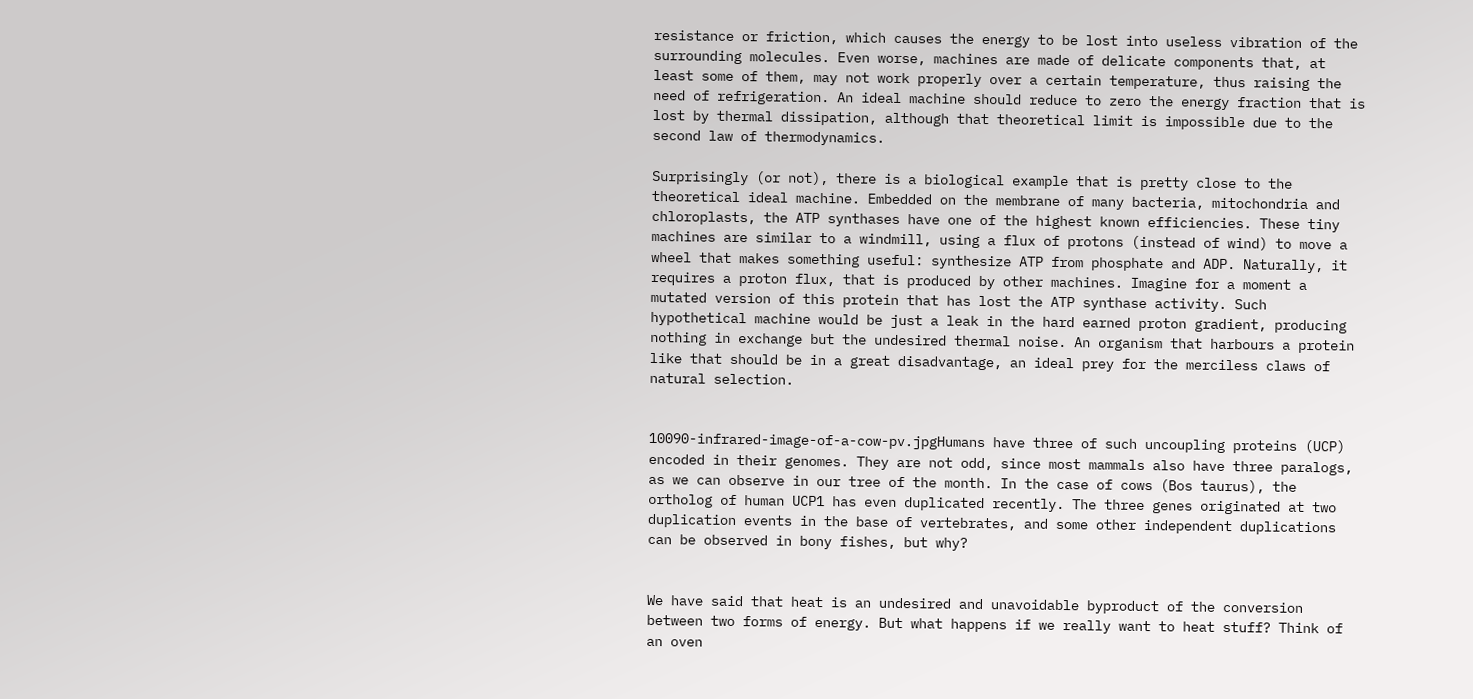resistance or friction, which causes the energy to be lost into useless vibration of the surrounding molecules. Even worse, machines are made of delicate components that, at least some of them, may not work properly over a certain temperature, thus raising the need of refrigeration. An ideal machine should reduce to zero the energy fraction that is lost by thermal dissipation, although that theoretical limit is impossible due to the second law of thermodynamics.

Surprisingly (or not), there is a biological example that is pretty close to the theoretical ideal machine. Embedded on the membrane of many bacteria, mitochondria and chloroplasts, the ATP synthases have one of the highest known efficiencies. These tiny machines are similar to a windmill, using a flux of protons (instead of wind) to move a wheel that makes something useful: synthesize ATP from phosphate and ADP. Naturally, it requires a proton flux, that is produced by other machines. Imagine for a moment a mutated version of this protein that has lost the ATP synthase activity. Such hypothetical machine would be just a leak in the hard earned proton gradient, producing nothing in exchange but the undesired thermal noise. An organism that harbours a protein like that should be in a great disadvantage, an ideal prey for the merciless claws of natural selection.


10090-infrared-image-of-a-cow-pv.jpgHumans have three of such uncoupling proteins (UCP) encoded in their genomes. They are not odd, since most mammals also have three paralogs, as we can observe in our tree of the month. In the case of cows (Bos taurus), the ortholog of human UCP1 has even duplicated recently. The three genes originated at two duplication events in the base of vertebrates, and some other independent duplications can be observed in bony fishes, but why?


We have said that heat is an undesired and unavoidable byproduct of the conversion between two forms of energy. But what happens if we really want to heat stuff? Think of an oven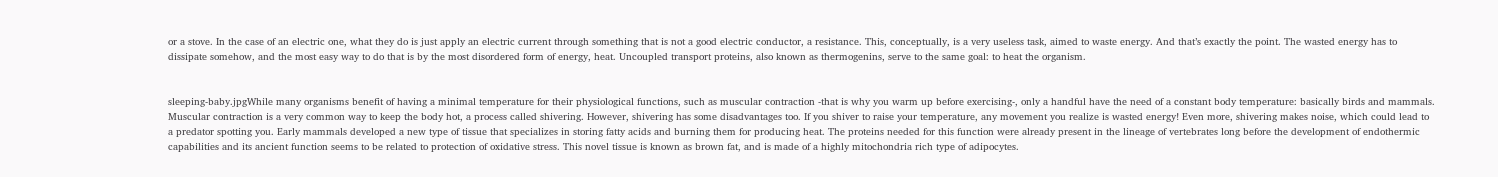or a stove. In the case of an electric one, what they do is just apply an electric current through something that is not a good electric conductor, a resistance. This, conceptually, is a very useless task, aimed to waste energy. And that’s exactly the point. The wasted energy has to dissipate somehow, and the most easy way to do that is by the most disordered form of energy, heat. Uncoupled transport proteins, also known as thermogenins, serve to the same goal: to heat the organism.


sleeping-baby.jpgWhile many organisms benefit of having a minimal temperature for their physiological functions, such as muscular contraction -that is why you warm up before exercising-, only a handful have the need of a constant body temperature: basically birds and mammals. Muscular contraction is a very common way to keep the body hot, a process called shivering. However, shivering has some disadvantages too. If you shiver to raise your temperature, any movement you realize is wasted energy! Even more, shivering makes noise, which could lead to a predator spotting you. Early mammals developed a new type of tissue that specializes in storing fatty acids and burning them for producing heat. The proteins needed for this function were already present in the lineage of vertebrates long before the development of endothermic capabilities and its ancient function seems to be related to protection of oxidative stress. This novel tissue is known as brown fat, and is made of a highly mitochondria rich type of adipocytes.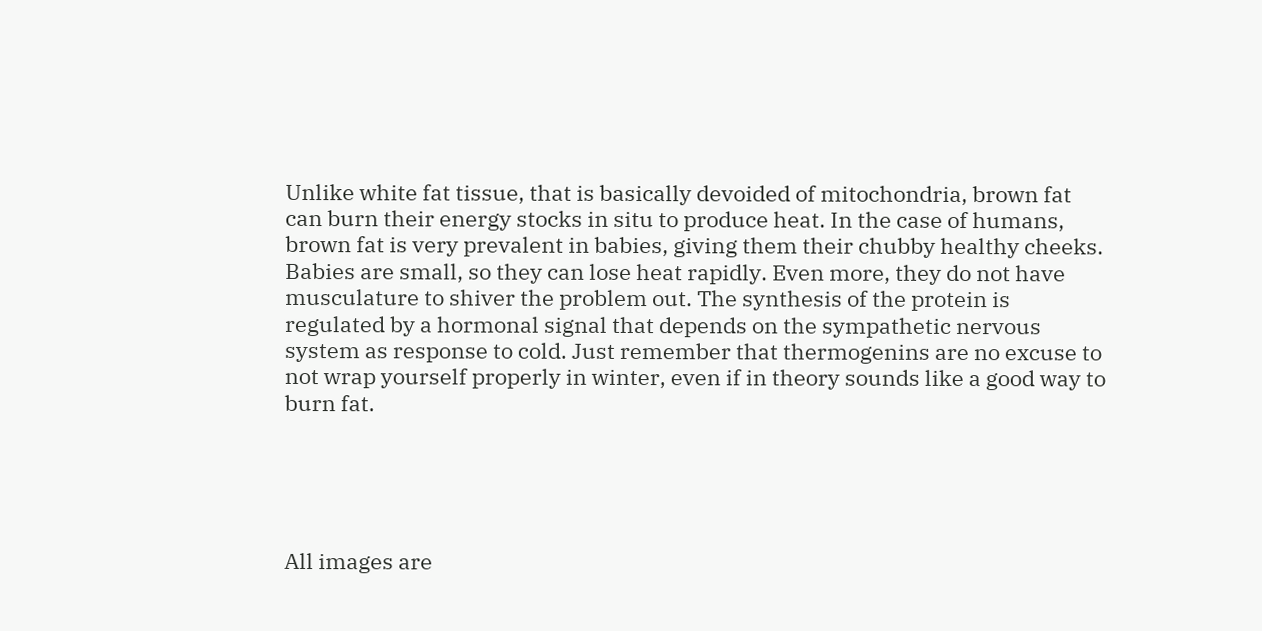Unlike white fat tissue, that is basically devoided of mitochondria, brown fat can burn their energy stocks in situ to produce heat. In the case of humans, brown fat is very prevalent in babies, giving them their chubby healthy cheeks. Babies are small, so they can lose heat rapidly. Even more, they do not have musculature to shiver the problem out. The synthesis of the protein is regulated by a hormonal signal that depends on the sympathetic nervous system as response to cold. Just remember that thermogenins are no excuse to not wrap yourself properly in winter, even if in theory sounds like a good way to burn fat.





All images are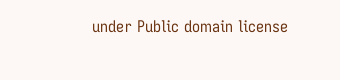under Public domain license